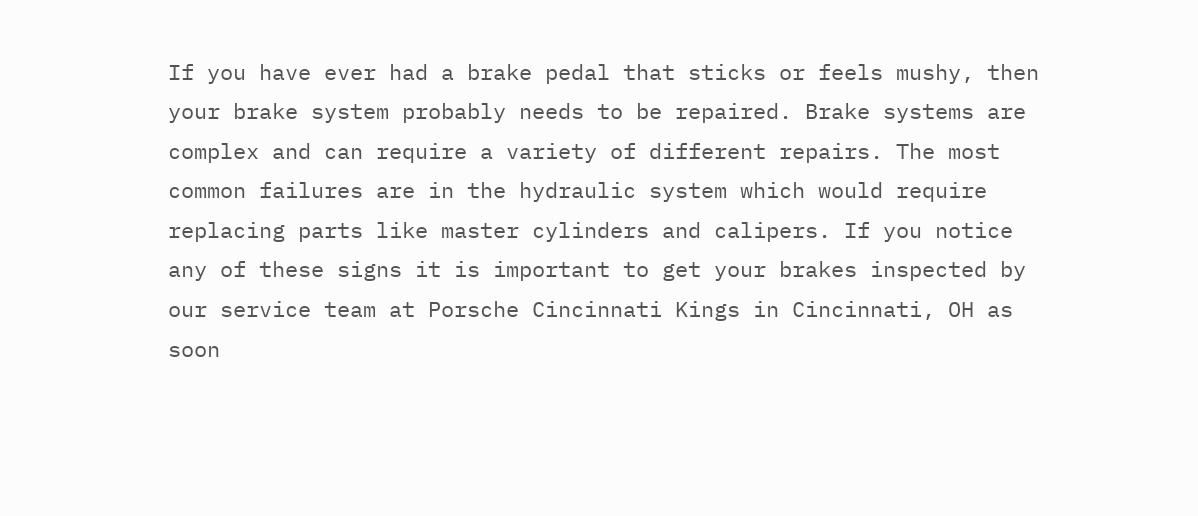If you have ever had a brake pedal that sticks or feels mushy, then your brake system probably needs to be repaired. Brake systems are complex and can require a variety of different repairs. The most common failures are in the hydraulic system which would require replacing parts like master cylinders and calipers. If you notice any of these signs it is important to get your brakes inspected by our service team at Porsche Cincinnati Kings in Cincinnati, OH as soon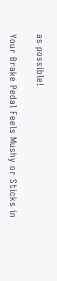as possible!

Your Brake Pedal Feels Mushy or Sticks in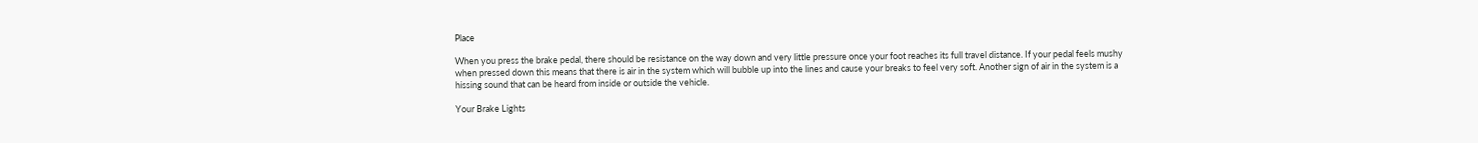Place

When you press the brake pedal, there should be resistance on the way down and very little pressure once your foot reaches its full travel distance. If your pedal feels mushy when pressed down this means that there is air in the system which will bubble up into the lines and cause your breaks to feel very soft. Another sign of air in the system is a hissing sound that can be heard from inside or outside the vehicle.

Your Brake Lights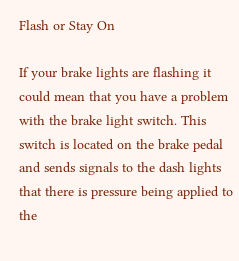Flash or Stay On

If your brake lights are flashing it could mean that you have a problem with the brake light switch. This switch is located on the brake pedal and sends signals to the dash lights that there is pressure being applied to the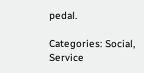pedal.

Categories: Social, Service